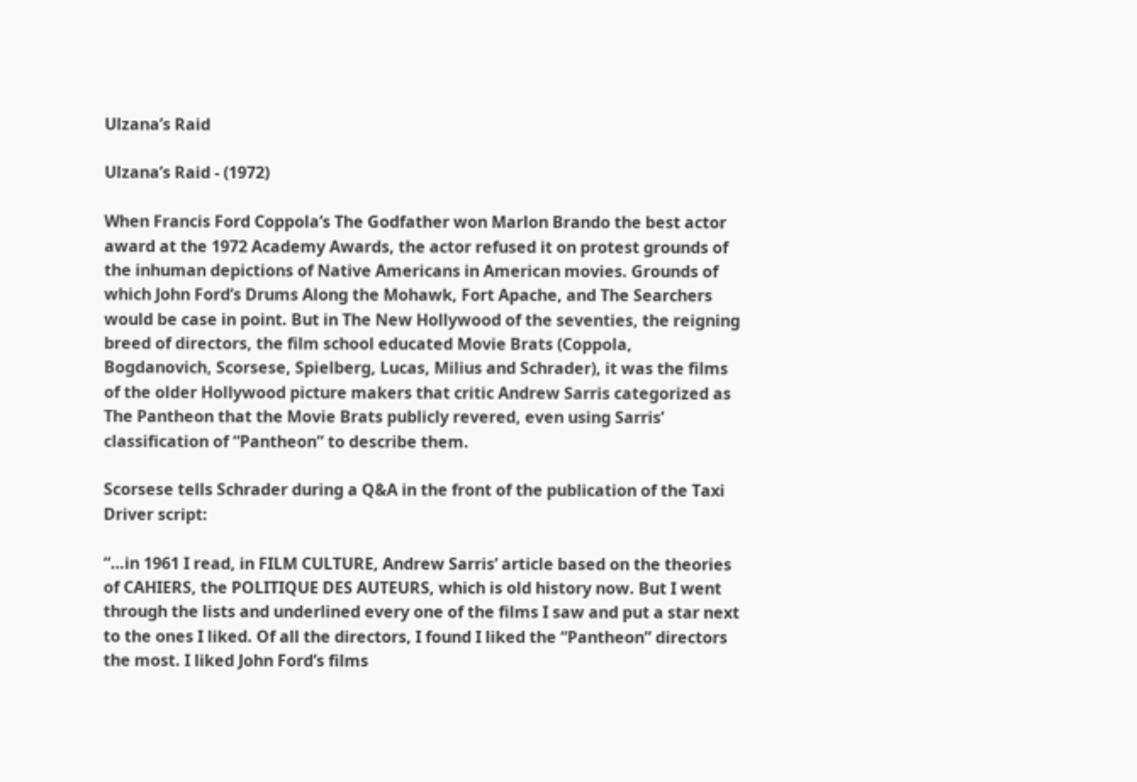Ulzana’s Raid

Ulzana’s Raid - (1972)

When Francis Ford Coppola’s The Godfather won Marlon Brando the best actor award at the 1972 Academy Awards, the actor refused it on protest grounds of the inhuman depictions of Native Americans in American movies. Grounds of which John Ford’s Drums Along the Mohawk, Fort Apache, and The Searchers would be case in point. But in The New Hollywood of the seventies, the reigning breed of directors, the film school educated Movie Brats (Coppola, Bogdanovich, Scorsese, Spielberg, Lucas, Milius and Schrader), it was the films of the older Hollywood picture makers that critic Andrew Sarris categorized as The Pantheon that the Movie Brats publicly revered, even using Sarris’ classification of “Pantheon” to describe them.

Scorsese tells Schrader during a Q&A in the front of the publication of the Taxi Driver script:

“…in 1961 I read, in FILM CULTURE, Andrew Sarris’ article based on the theories of CAHIERS, the POLITIQUE DES AUTEURS, which is old history now. But I went through the lists and underlined every one of the films I saw and put a star next to the ones I liked. Of all the directors, I found I liked the “Pantheon” directors the most. I liked John Ford’s films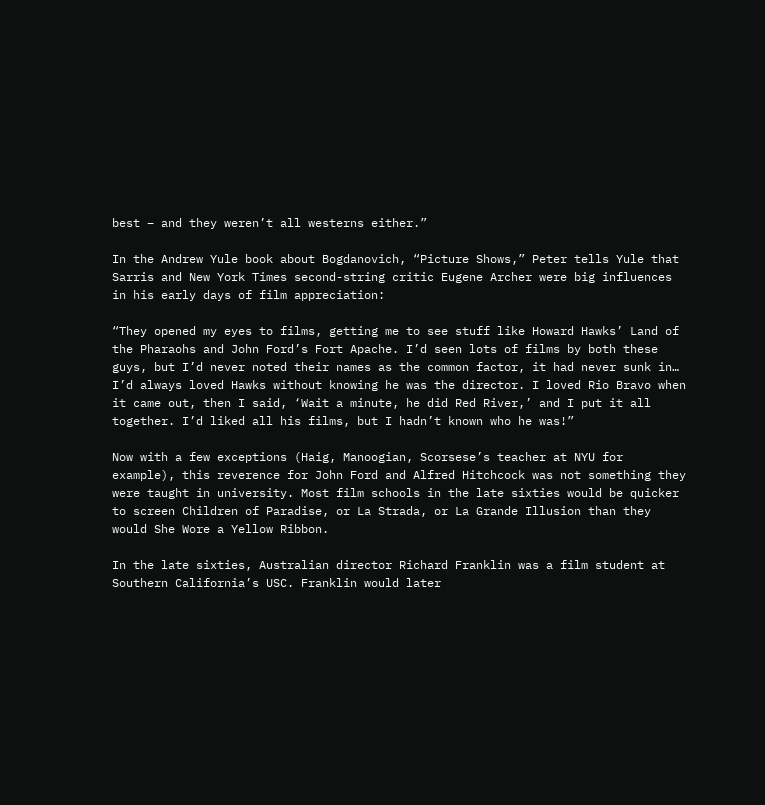best – and they weren’t all westerns either.”

In the Andrew Yule book about Bogdanovich, “Picture Shows,” Peter tells Yule that Sarris and New York Times second-string critic Eugene Archer were big influences in his early days of film appreciation:

“They opened my eyes to films, getting me to see stuff like Howard Hawks’ Land of the Pharaohs and John Ford’s Fort Apache. I’d seen lots of films by both these guys, but I’d never noted their names as the common factor, it had never sunk in… I’d always loved Hawks without knowing he was the director. I loved Rio Bravo when it came out, then I said, ‘Wait a minute, he did Red River,’ and I put it all together. I’d liked all his films, but I hadn’t known who he was!”

Now with a few exceptions (Haig, Manoogian, Scorsese’s teacher at NYU for example), this reverence for John Ford and Alfred Hitchcock was not something they were taught in university. Most film schools in the late sixties would be quicker to screen Children of Paradise, or La Strada, or La Grande Illusion than they would She Wore a Yellow Ribbon.

In the late sixties, Australian director Richard Franklin was a film student at Southern California’s USC. Franklin would later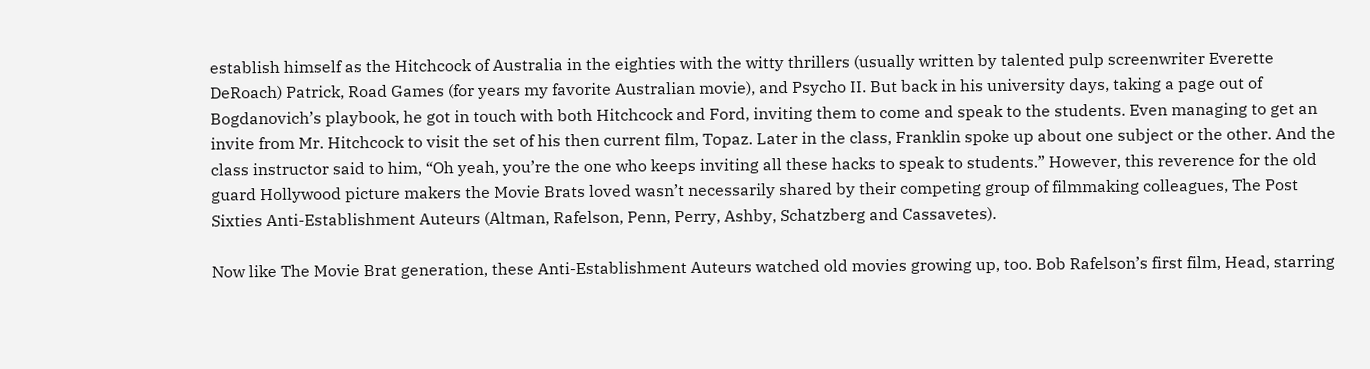establish himself as the Hitchcock of Australia in the eighties with the witty thrillers (usually written by talented pulp screenwriter Everette DeRoach) Patrick, Road Games (for years my favorite Australian movie), and Psycho II. But back in his university days, taking a page out of Bogdanovich’s playbook, he got in touch with both Hitchcock and Ford, inviting them to come and speak to the students. Even managing to get an invite from Mr. Hitchcock to visit the set of his then current film, Topaz. Later in the class, Franklin spoke up about one subject or the other. And the class instructor said to him, “Oh yeah, you’re the one who keeps inviting all these hacks to speak to students.” However, this reverence for the old guard Hollywood picture makers the Movie Brats loved wasn’t necessarily shared by their competing group of filmmaking colleagues, The Post Sixties Anti-Establishment Auteurs (Altman, Rafelson, Penn, Perry, Ashby, Schatzberg and Cassavetes).

Now like The Movie Brat generation, these Anti-Establishment Auteurs watched old movies growing up, too. Bob Rafelson’s first film, Head, starring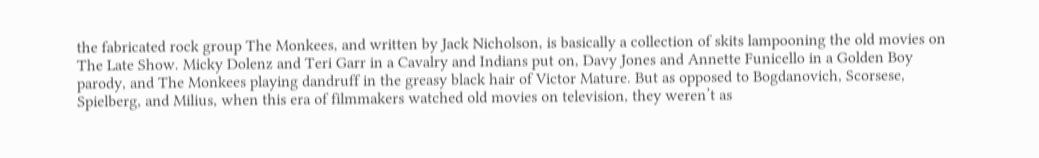the fabricated rock group The Monkees, and written by Jack Nicholson, is basically a collection of skits lampooning the old movies on The Late Show. Micky Dolenz and Teri Garr in a Cavalry and Indians put on, Davy Jones and Annette Funicello in a Golden Boy parody, and The Monkees playing dandruff in the greasy black hair of Victor Mature. But as opposed to Bogdanovich, Scorsese, Spielberg, and Milius, when this era of filmmakers watched old movies on television, they weren’t as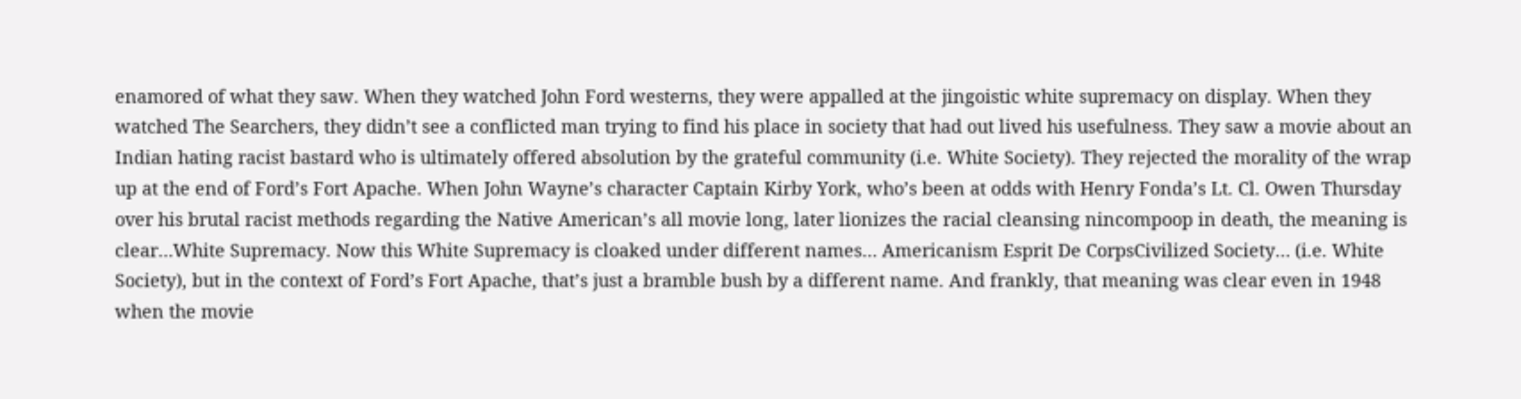enamored of what they saw. When they watched John Ford westerns, they were appalled at the jingoistic white supremacy on display. When they watched The Searchers, they didn’t see a conflicted man trying to find his place in society that had out lived his usefulness. They saw a movie about an Indian hating racist bastard who is ultimately offered absolution by the grateful community (i.e. White Society). They rejected the morality of the wrap up at the end of Ford’s Fort Apache. When John Wayne’s character Captain Kirby York, who’s been at odds with Henry Fonda’s Lt. Cl. Owen Thursday over his brutal racist methods regarding the Native American’s all movie long, later lionizes the racial cleansing nincompoop in death, the meaning is clear…White Supremacy. Now this White Supremacy is cloaked under different names… Americanism Esprit De CorpsCivilized Society… (i.e. White Society), but in the context of Ford’s Fort Apache, that’s just a bramble bush by a different name. And frankly, that meaning was clear even in 1948 when the movie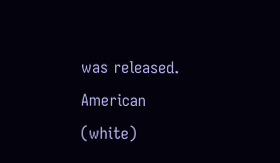was released. American (white)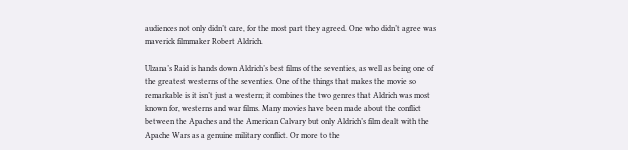audiences not only didn’t care, for the most part they agreed. One who didn’t agree was maverick filmmaker Robert Aldrich.

Ulzana’s Raid is hands down Aldrich’s best films of the seventies, as well as being one of the greatest westerns of the seventies. One of the things that makes the movie so remarkable is it isn’t just a western; it combines the two genres that Aldrich was most known for, westerns and war films. Many movies have been made about the conflict between the Apaches and the American Calvary but only Aldrich’s film dealt with the Apache Wars as a genuine military conflict. Or more to the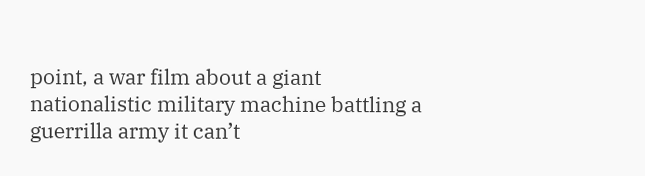point, a war film about a giant nationalistic military machine battling a guerrilla army it can’t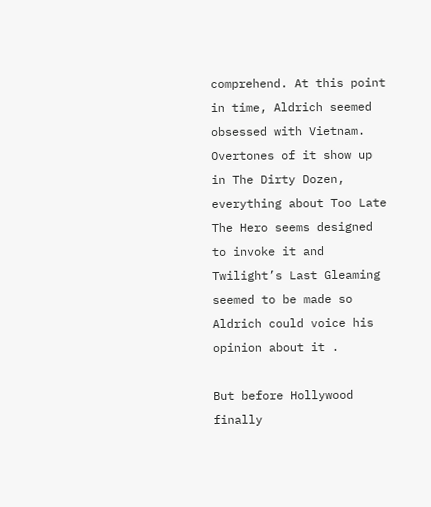comprehend. At this point in time, Aldrich seemed obsessed with Vietnam. Overtones of it show up in The Dirty Dozen, everything about Too Late The Hero seems designed to invoke it and Twilight’s Last Gleaming seemed to be made so Aldrich could voice his opinion about it .

But before Hollywood finally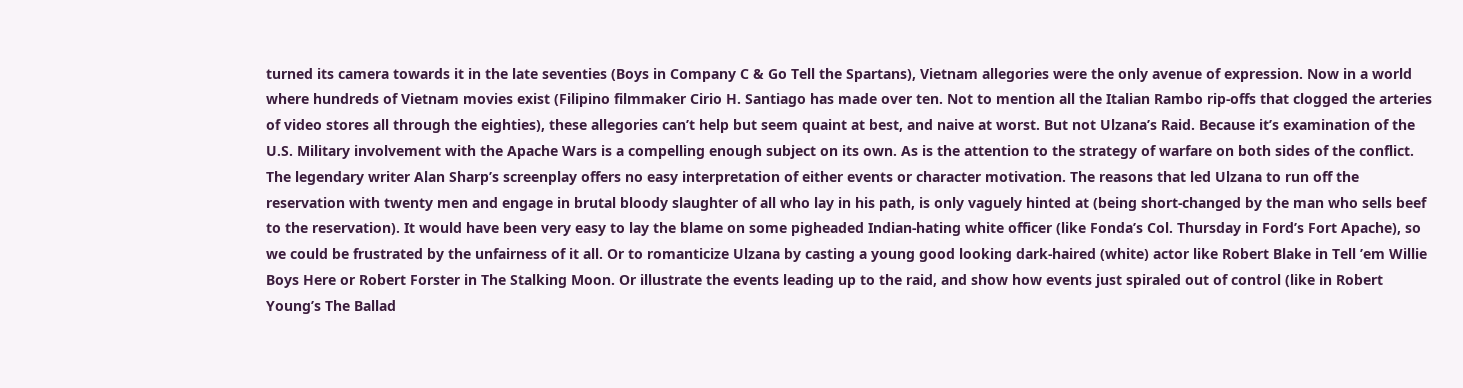turned its camera towards it in the late seventies (Boys in Company C & Go Tell the Spartans), Vietnam allegories were the only avenue of expression. Now in a world where hundreds of Vietnam movies exist (Filipino filmmaker Cirio H. Santiago has made over ten. Not to mention all the Italian Rambo rip-offs that clogged the arteries of video stores all through the eighties), these allegories can’t help but seem quaint at best, and naive at worst. But not Ulzana’s Raid. Because it’s examination of the U.S. Military involvement with the Apache Wars is a compelling enough subject on its own. As is the attention to the strategy of warfare on both sides of the conflict. The legendary writer Alan Sharp’s screenplay offers no easy interpretation of either events or character motivation. The reasons that led Ulzana to run off the reservation with twenty men and engage in brutal bloody slaughter of all who lay in his path, is only vaguely hinted at (being short-changed by the man who sells beef to the reservation). It would have been very easy to lay the blame on some pigheaded Indian-hating white officer (like Fonda’s Col. Thursday in Ford’s Fort Apache), so we could be frustrated by the unfairness of it all. Or to romanticize Ulzana by casting a young good looking dark-haired (white) actor like Robert Blake in Tell ’em Willie Boys Here or Robert Forster in The Stalking Moon. Or illustrate the events leading up to the raid, and show how events just spiraled out of control (like in Robert Young’s The Ballad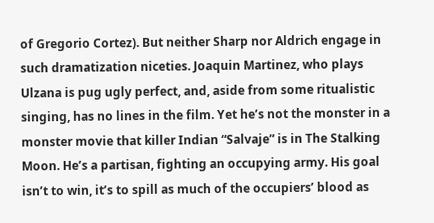of Gregorio Cortez). But neither Sharp nor Aldrich engage in such dramatization niceties. Joaquin Martinez, who plays Ulzana is pug ugly perfect, and, aside from some ritualistic singing, has no lines in the film. Yet he’s not the monster in a monster movie that killer Indian “Salvaje” is in The Stalking Moon. He’s a partisan, fighting an occupying army. His goal isn’t to win, it’s to spill as much of the occupiers’ blood as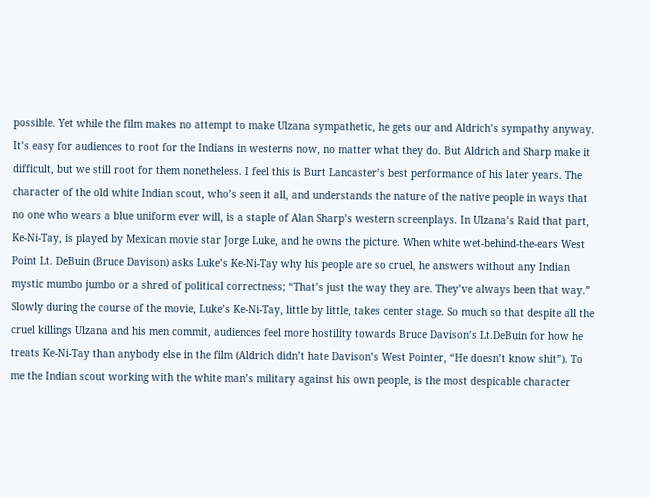possible. Yet while the film makes no attempt to make Ulzana sympathetic, he gets our and Aldrich’s sympathy anyway. It’s easy for audiences to root for the Indians in westerns now, no matter what they do. But Aldrich and Sharp make it difficult, but we still root for them nonetheless. I feel this is Burt Lancaster’s best performance of his later years. The character of the old white Indian scout, who’s seen it all, and understands the nature of the native people in ways that no one who wears a blue uniform ever will, is a staple of Alan Sharp’s western screenplays. In Ulzana’s Raid that part, Ke-Ni-Tay, is played by Mexican movie star Jorge Luke, and he owns the picture. When white wet-behind-the-ears West Point Lt. DeBuin (Bruce Davison) asks Luke’s Ke-Ni-Tay why his people are so cruel, he answers without any Indian mystic mumbo jumbo or a shred of political correctness; “That’s just the way they are. They’ve always been that way.” Slowly during the course of the movie, Luke’s Ke-Ni-Tay, little by little, takes center stage. So much so that despite all the cruel killings Ulzana and his men commit, audiences feel more hostility towards Bruce Davison’s Lt.DeBuin for how he treats Ke-Ni-Tay than anybody else in the film (Aldrich didn’t hate Davison’s West Pointer, “He doesn’t know shit”). To me the Indian scout working with the white man’s military against his own people, is the most despicable character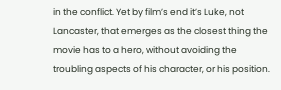in the conflict. Yet by film’s end it’s Luke, not Lancaster, that emerges as the closest thing the movie has to a hero, without avoiding the troubling aspects of his character, or his position.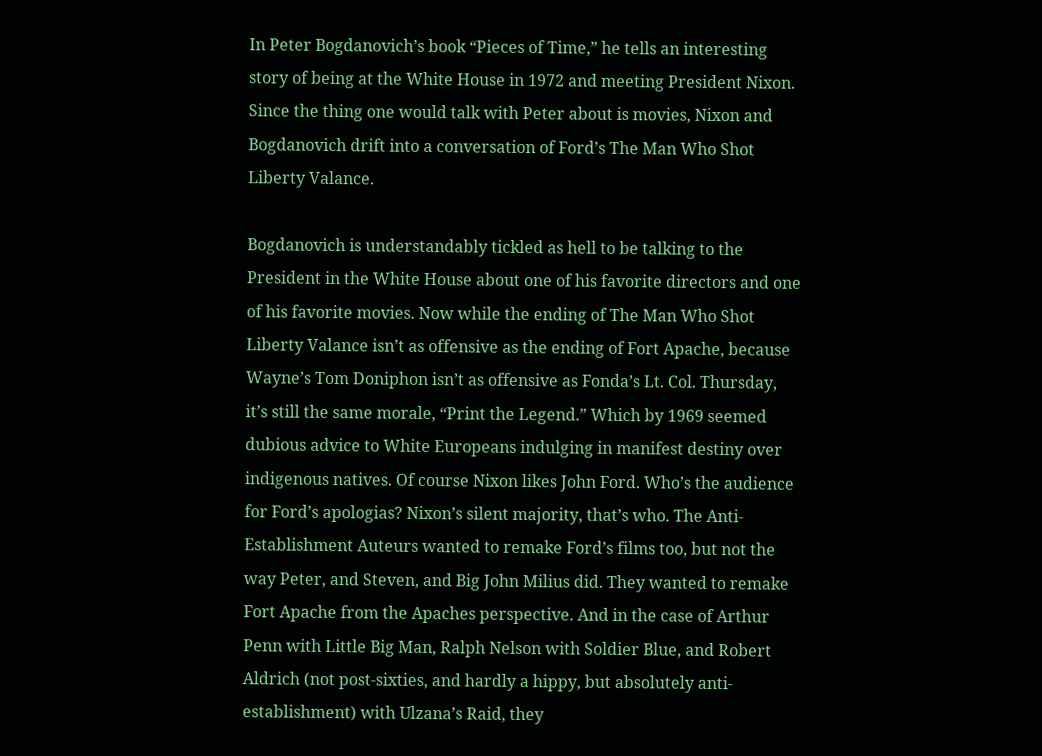In Peter Bogdanovich’s book “Pieces of Time,” he tells an interesting story of being at the White House in 1972 and meeting President Nixon. Since the thing one would talk with Peter about is movies, Nixon and Bogdanovich drift into a conversation of Ford’s The Man Who Shot Liberty Valance.

Bogdanovich is understandably tickled as hell to be talking to the President in the White House about one of his favorite directors and one of his favorite movies. Now while the ending of The Man Who Shot Liberty Valance isn’t as offensive as the ending of Fort Apache, because Wayne’s Tom Doniphon isn’t as offensive as Fonda’s Lt. Col. Thursday, it’s still the same morale, “Print the Legend.” Which by 1969 seemed dubious advice to White Europeans indulging in manifest destiny over indigenous natives. Of course Nixon likes John Ford. Who’s the audience for Ford’s apologias? Nixon’s silent majority, that’s who. The Anti-Establishment Auteurs wanted to remake Ford’s films too, but not the way Peter, and Steven, and Big John Milius did. They wanted to remake Fort Apache from the Apaches perspective. And in the case of Arthur Penn with Little Big Man, Ralph Nelson with Soldier Blue, and Robert Aldrich (not post-sixties, and hardly a hippy, but absolutely anti-establishment) with Ulzana’s Raid, they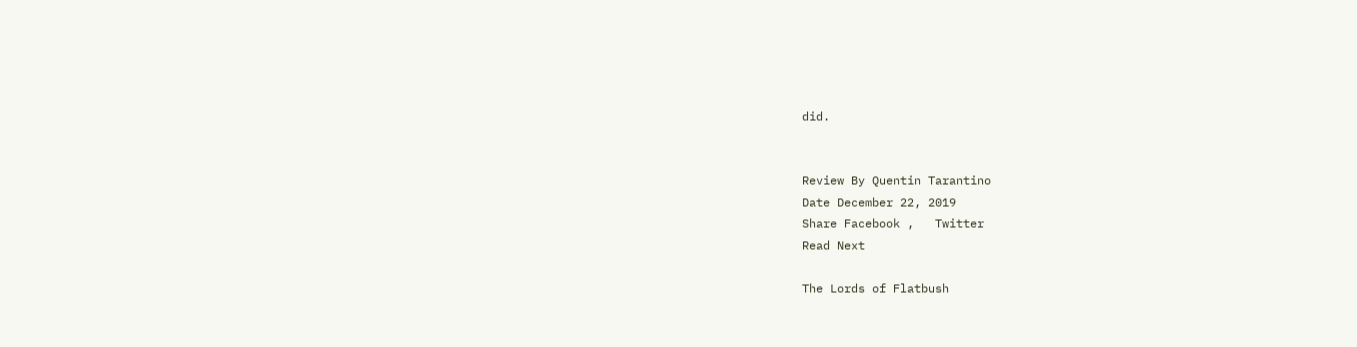did.


Review By Quentin Tarantino
Date December 22, 2019
Share Facebook ,   Twitter
Read Next

The Lords of Flatbush